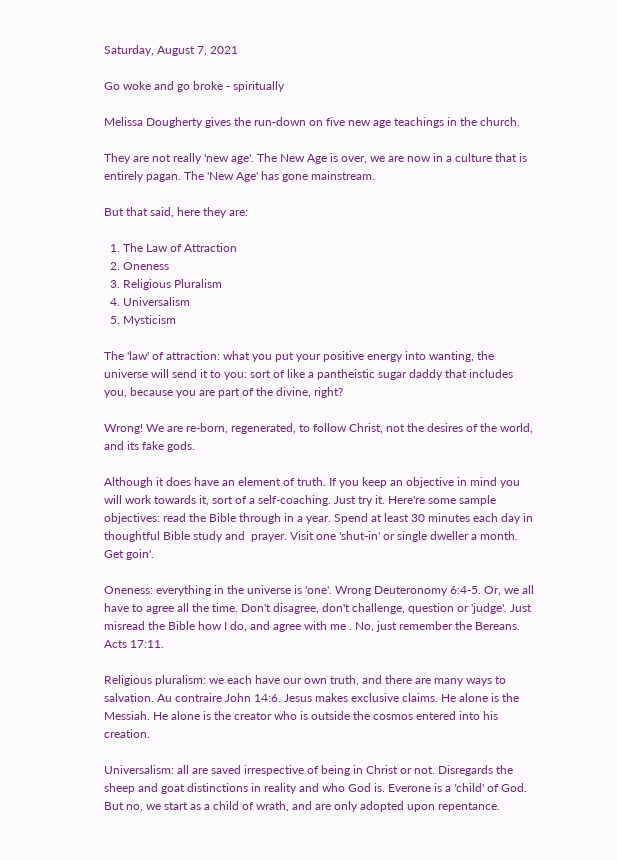Saturday, August 7, 2021

Go woke and go broke - spiritually

Melissa Dougherty gives the run-down on five new age teachings in the church.

They are not really 'new age'. The New Age is over, we are now in a culture that is entirely pagan. The 'New Age' has gone mainstream.

But that said, here they are:

  1. The Law of Attraction
  2. Oneness
  3. Religious Pluralism
  4. Universalism
  5. Mysticism

The 'law' of attraction: what you put your positive energy into wanting, the universe will send it to you: sort of like a pantheistic sugar daddy that includes you, because you are part of the divine, right?

Wrong! We are re-born, regenerated, to follow Christ, not the desires of the world, and its fake gods.

Although it does have an element of truth. If you keep an objective in mind you will work towards it, sort of a self-coaching. Just try it. Here're some sample objectives: read the Bible through in a year. Spend at least 30 minutes each day in thoughtful Bible study and  prayer. Visit one 'shut-in' or single dweller a month. Get goin'.

Oneness: everything in the universe is 'one'. Wrong Deuteronomy 6:4-5. Or, we all have to agree all the time. Don't disagree, don't challenge, question or 'judge'. Just misread the Bible how I do, and agree with me . No, just remember the Bereans. Acts 17:11.

Religious pluralism: we each have our own truth, and there are many ways to salvation. Au contraire John 14:6. Jesus makes exclusive claims. He alone is the Messiah. He alone is the creator who is outside the cosmos entered into his creation.

Universalism: all are saved irrespective of being in Christ or not. Disregards the sheep and goat distinctions in reality and who God is. Everone is a 'child' of God. But no, we start as a child of wrath, and are only adopted upon repentance.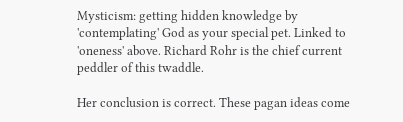Mysticism: getting hidden knowledge by 'contemplating' God as your special pet. Linked to 'oneness' above. Richard Rohr is the chief current peddler of this twaddle.

Her conclusion is correct. These pagan ideas come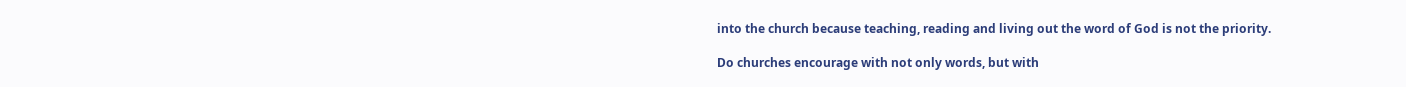into the church because teaching, reading and living out the word of God is not the priority.

Do churches encourage with not only words, but with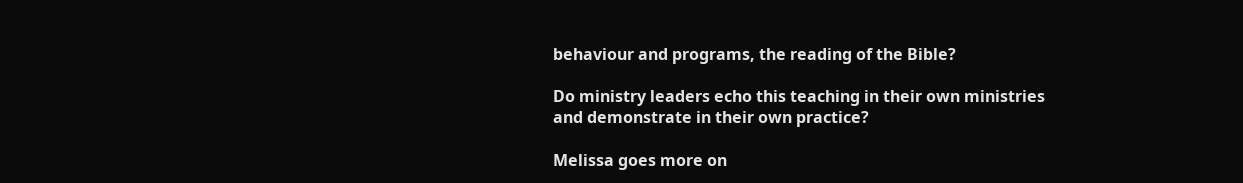behaviour and programs, the reading of the Bible?

Do ministry leaders echo this teaching in their own ministries and demonstrate in their own practice?

Melissa goes more on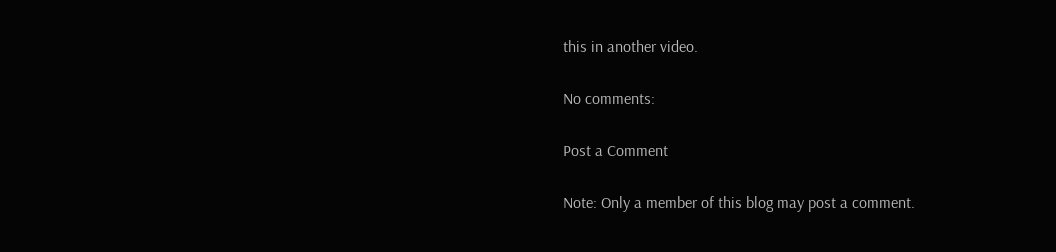this in another video.

No comments:

Post a Comment

Note: Only a member of this blog may post a comment.